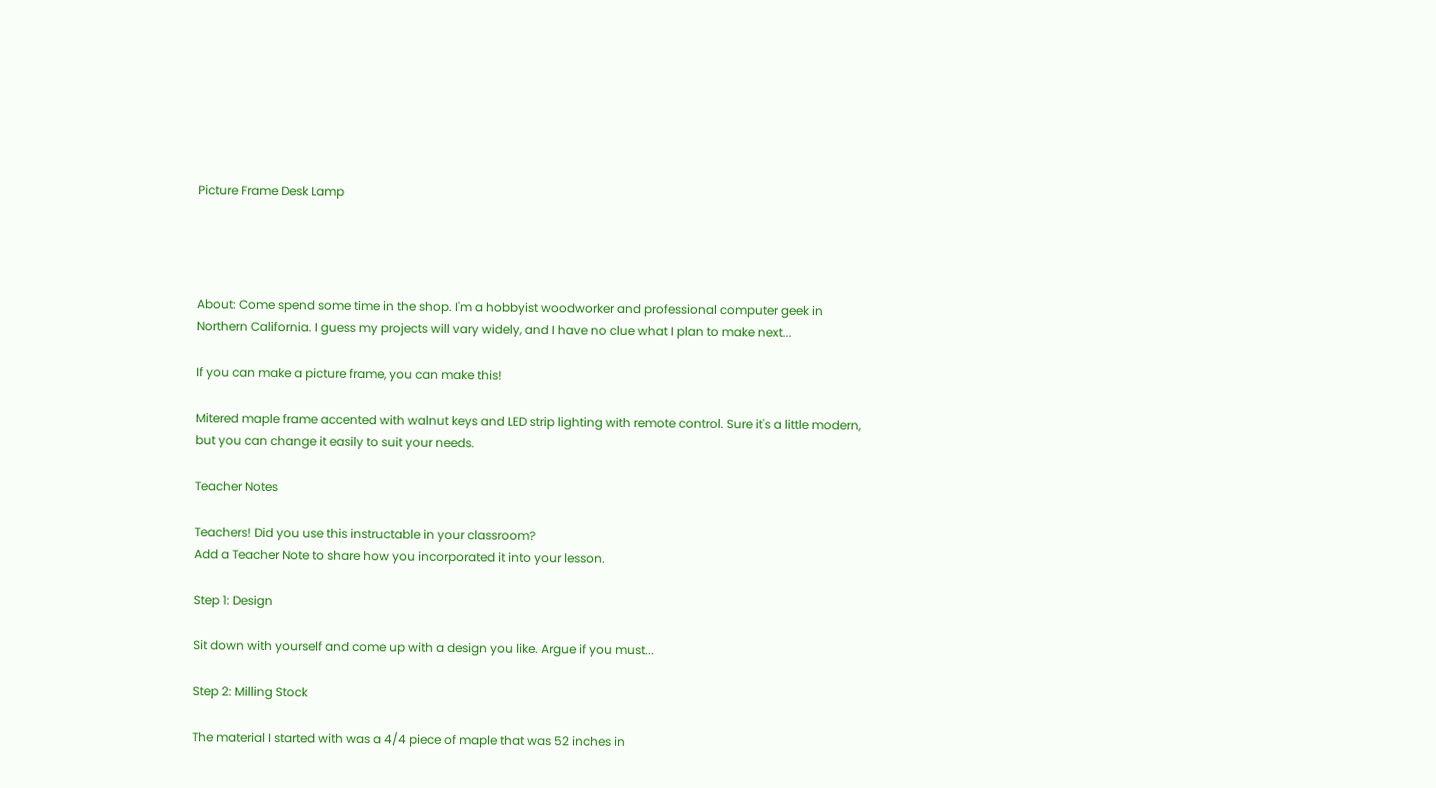Picture Frame Desk Lamp




About: Come spend some time in the shop. I'm a hobbyist woodworker and professional computer geek in Northern California. I guess my projects will vary widely, and I have no clue what I plan to make next...

If you can make a picture frame, you can make this!

Mitered maple frame accented with walnut keys and LED strip lighting with remote control. Sure it's a little modern, but you can change it easily to suit your needs.

Teacher Notes

Teachers! Did you use this instructable in your classroom?
Add a Teacher Note to share how you incorporated it into your lesson.

Step 1: Design

Sit down with yourself and come up with a design you like. Argue if you must...

Step 2: Milling Stock

The material I started with was a 4/4 piece of maple that was 52 inches in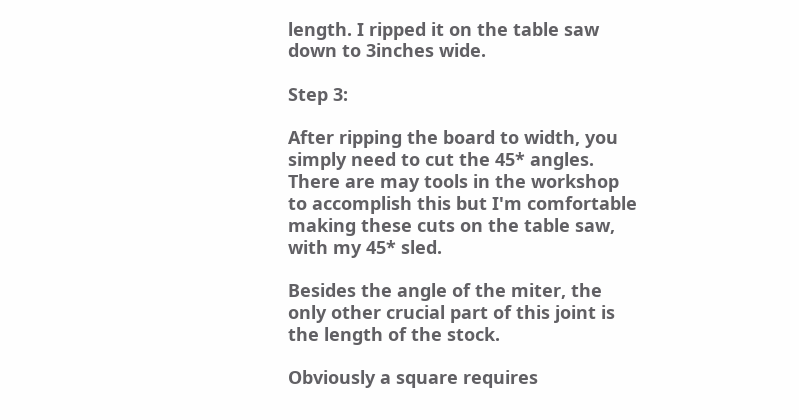length. I ripped it on the table saw down to 3inches wide.

Step 3:

After ripping the board to width, you simply need to cut the 45* angles. There are may tools in the workshop to accomplish this but I'm comfortable making these cuts on the table saw, with my 45* sled.

Besides the angle of the miter, the only other crucial part of this joint is the length of the stock.

Obviously a square requires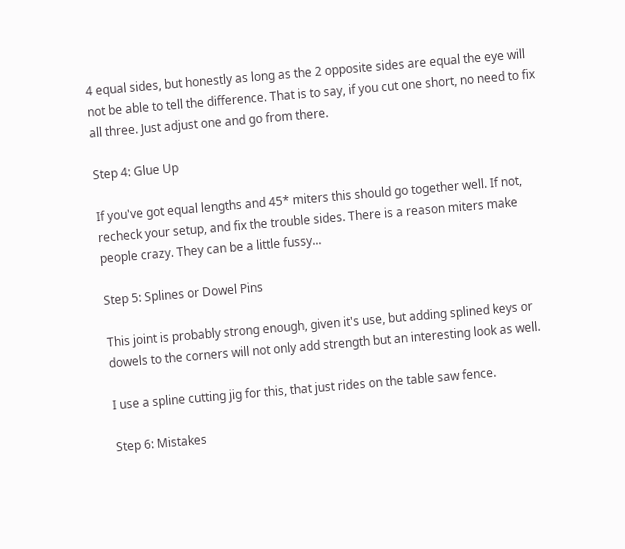4 equal sides, but honestly as long as the 2 opposite sides are equal the eye will not be able to tell the difference. That is to say, if you cut one short, no need to fix all three. Just adjust one and go from there.

Step 4: Glue Up

If you've got equal lengths and 45* miters this should go together well. If not, recheck your setup, and fix the trouble sides. There is a reason miters make people crazy. They can be a little fussy...

Step 5: Splines or Dowel Pins

This joint is probably strong enough, given it's use, but adding splined keys or dowels to the corners will not only add strength but an interesting look as well.

I use a spline cutting jig for this, that just rides on the table saw fence.

Step 6: Mistakes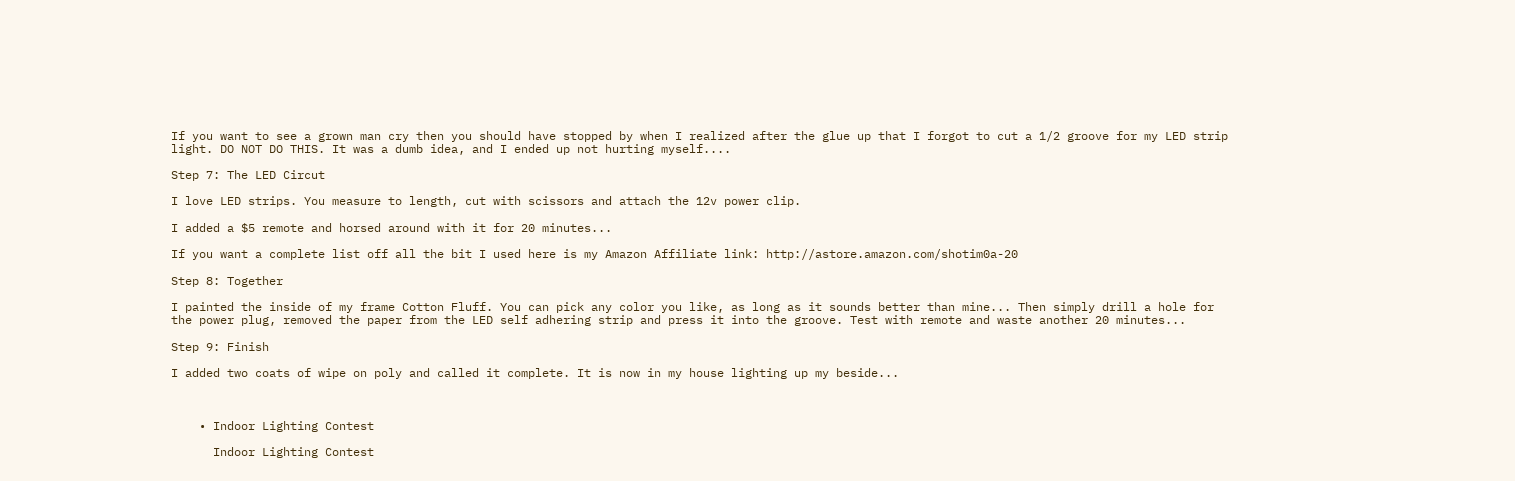If you want to see a grown man cry then you should have stopped by when I realized after the glue up that I forgot to cut a 1/2 groove for my LED strip light. DO NOT DO THIS. It was a dumb idea, and I ended up not hurting myself....

Step 7: The LED Circut

I love LED strips. You measure to length, cut with scissors and attach the 12v power clip.

I added a $5 remote and horsed around with it for 20 minutes...

If you want a complete list off all the bit I used here is my Amazon Affiliate link: http://astore.amazon.com/shotim0a-20

Step 8: Together

I painted the inside of my frame Cotton Fluff. You can pick any color you like, as long as it sounds better than mine... Then simply drill a hole for the power plug, removed the paper from the LED self adhering strip and press it into the groove. Test with remote and waste another 20 minutes...

Step 9: Finish

I added two coats of wipe on poly and called it complete. It is now in my house lighting up my beside...



    • Indoor Lighting Contest

      Indoor Lighting Contest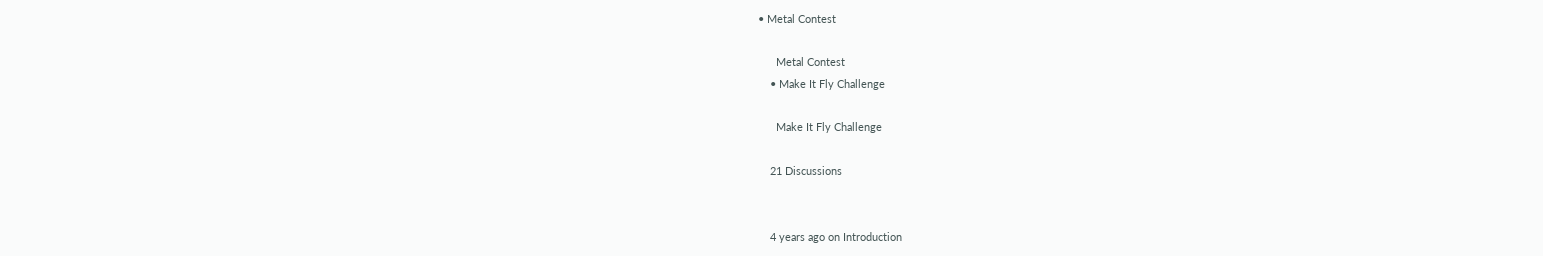• Metal Contest

      Metal Contest
    • Make It Fly Challenge

      Make It Fly Challenge

    21 Discussions


    4 years ago on Introduction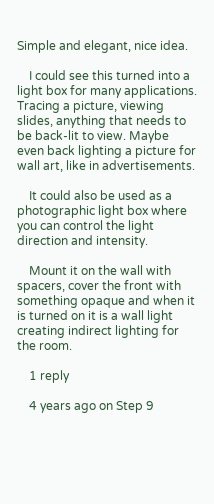Simple and elegant, nice idea.

    I could see this turned into a light box for many applications. Tracing a picture, viewing slides, anything that needs to be back-lit to view. Maybe even back lighting a picture for wall art, like in advertisements.

    It could also be used as a photographic light box where you can control the light direction and intensity.

    Mount it on the wall with spacers, cover the front with something opaque and when it is turned on it is a wall light creating indirect lighting for the room.

    1 reply

    4 years ago on Step 9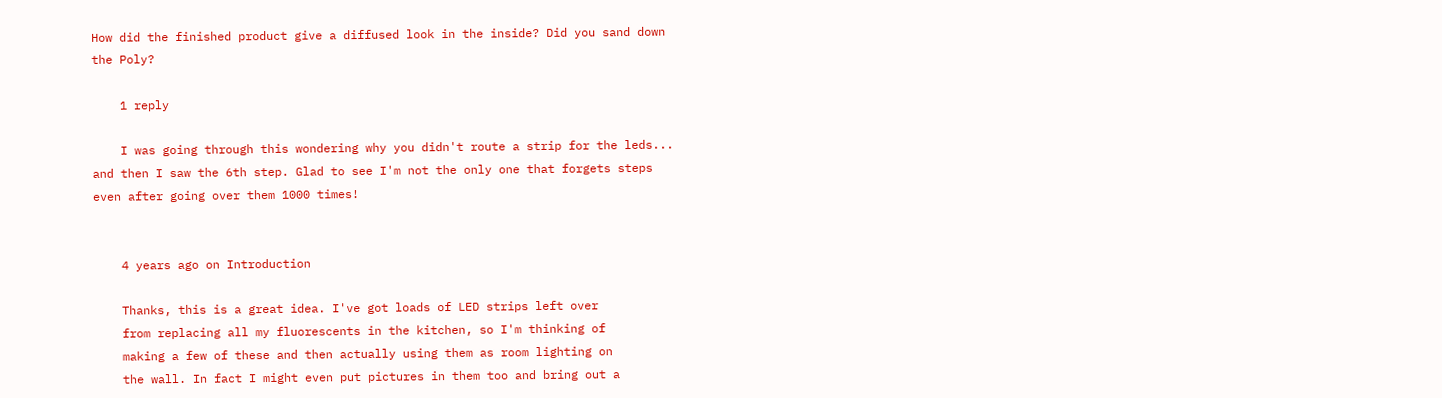How did the finished product give a diffused look in the inside? Did you sand down the Poly?

    1 reply

    I was going through this wondering why you didn't route a strip for the leds... and then I saw the 6th step. Glad to see I'm not the only one that forgets steps even after going over them 1000 times!


    4 years ago on Introduction

    Thanks, this is a great idea. I've got loads of LED strips left over
    from replacing all my fluorescents in the kitchen, so I'm thinking of
    making a few of these and then actually using them as room lighting on
    the wall. In fact I might even put pictures in them too and bring out a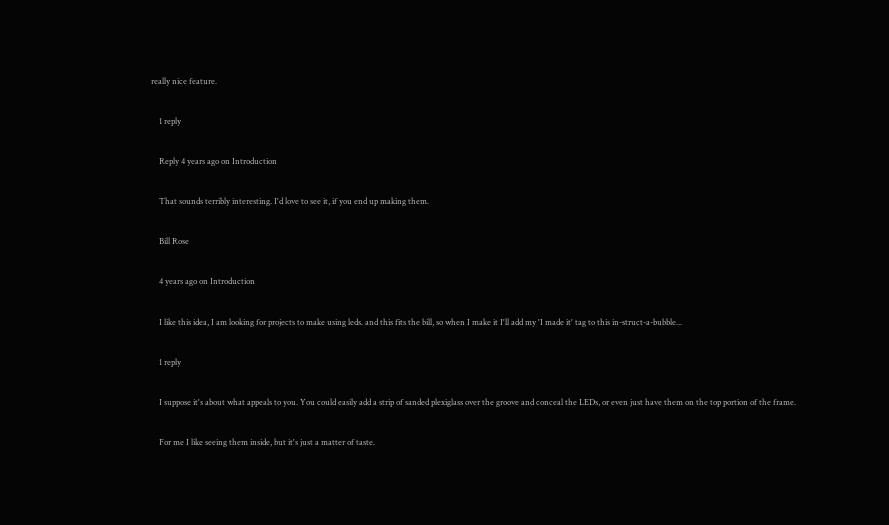really nice feature.

    1 reply

    Reply 4 years ago on Introduction

    That sounds terribly interesting. I'd love to see it, if you end up making them.

    Bill Rose

    4 years ago on Introduction

    I like this idea, I am looking for projects to make using leds. and this fits the bill, so when I make it I'll add my 'I made it' tag to this in-struct-a-bubble...

    1 reply

    I suppose it's about what appeals to you. You could easily add a strip of sanded plexiglass over the groove and conceal the LEDs, or even just have them on the top portion of the frame.

    For me I like seeing them inside, but it's just a matter of taste.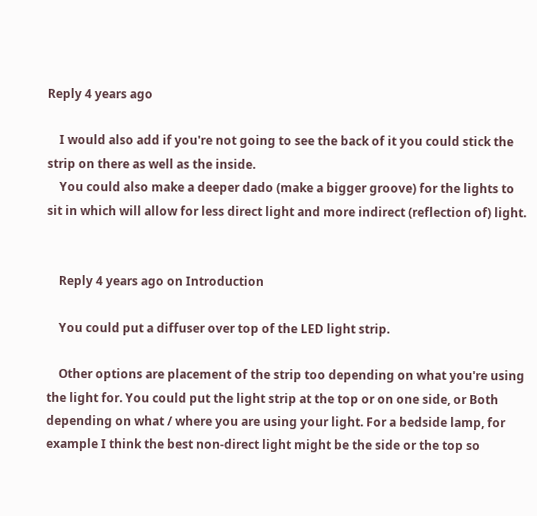Reply 4 years ago

    I would also add if you're not going to see the back of it you could stick the strip on there as well as the inside.
    You could also make a deeper dado (make a bigger groove) for the lights to sit in which will allow for less direct light and more indirect (reflection of) light.


    Reply 4 years ago on Introduction

    You could put a diffuser over top of the LED light strip.

    Other options are placement of the strip too depending on what you're using the light for. You could put the light strip at the top or on one side, or Both depending on what / where you are using your light. For a bedside lamp, for example I think the best non-direct light might be the side or the top so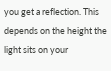you get a reflection. This depends on the height the light sits on your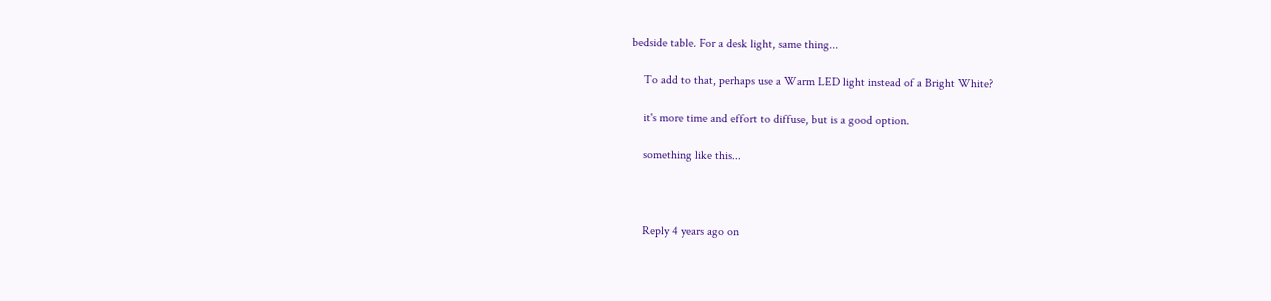bedside table. For a desk light, same thing...

    To add to that, perhaps use a Warm LED light instead of a Bright White?

    it's more time and effort to diffuse, but is a good option.

    something like this...



    Reply 4 years ago on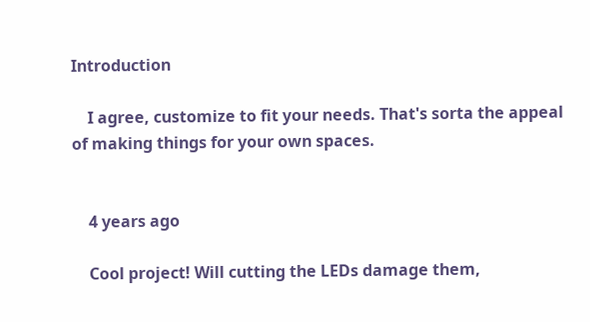Introduction

    I agree, customize to fit your needs. That's sorta the appeal of making things for your own spaces.


    4 years ago

    Cool project! Will cutting the LEDs damage them,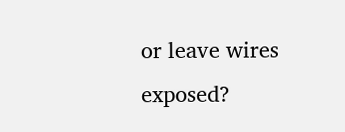or leave wires exposed?